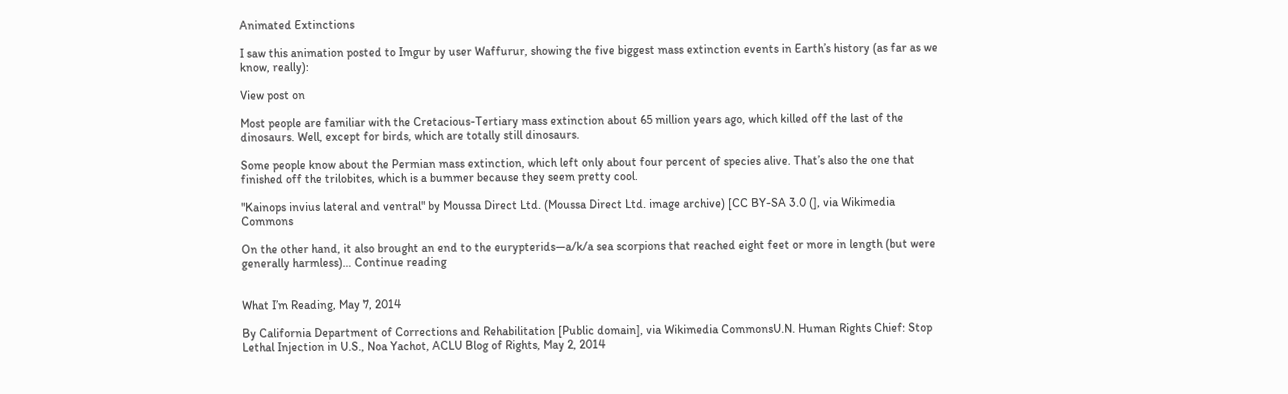Animated Extinctions

I saw this animation posted to Imgur by user Waffurur, showing the five biggest mass extinction events in Earth’s history (as far as we know, really):

View post on

Most people are familiar with the Cretacious-Tertiary mass extinction about 65 million years ago, which killed off the last of the dinosaurs. Well, except for birds, which are totally still dinosaurs.

Some people know about the Permian mass extinction, which left only about four percent of species alive. That’s also the one that finished off the trilobites, which is a bummer because they seem pretty cool.

"Kainops invius lateral and ventral" by Moussa Direct Ltd. (Moussa Direct Ltd. image archive) [CC BY-SA 3.0 (], via Wikimedia Commons

On the other hand, it also brought an end to the eurypterids—a/k/a sea scorpions that reached eight feet or more in length (but were generally harmless)… Continue reading


What I’m Reading, May 7, 2014

By California Department of Corrections and Rehabilitation [Public domain], via Wikimedia CommonsU.N. Human Rights Chief: Stop Lethal Injection in U.S., Noa Yachot, ACLU Blog of Rights, May 2, 2014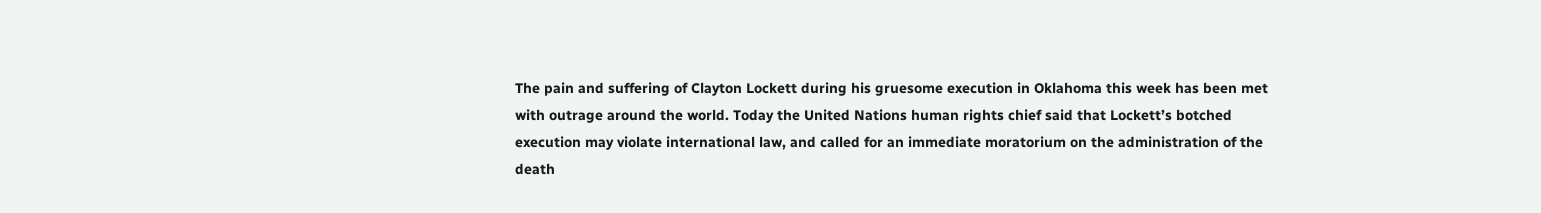The pain and suffering of Clayton Lockett during his gruesome execution in Oklahoma this week has been met with outrage around the world. Today the United Nations human rights chief said that Lockett’s botched execution may violate international law, and called for an immediate moratorium on the administration of the death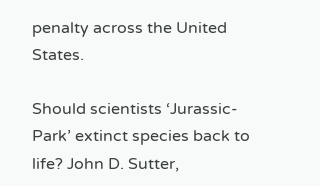penalty across the United States.

Should scientists ‘Jurassic-Park’ extinct species back to life? John D. Sutter,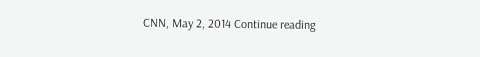CNN, May 2, 2014 Continue reading